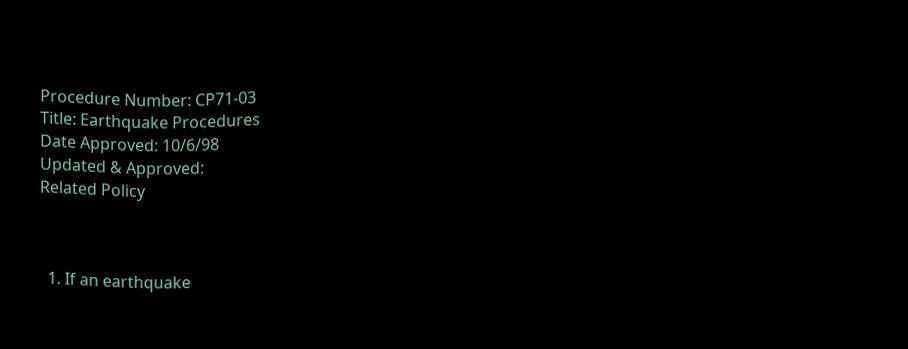Procedure Number: CP71-03
Title: Earthquake Procedures
Date Approved: 10/6/98
Updated & Approved:
Related Policy



  1. If an earthquake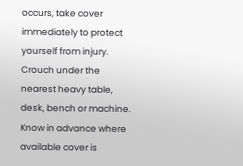occurs, take cover immediately to protect yourself from injury. Crouch under the nearest heavy table, desk, bench or machine. Know in advance where available cover is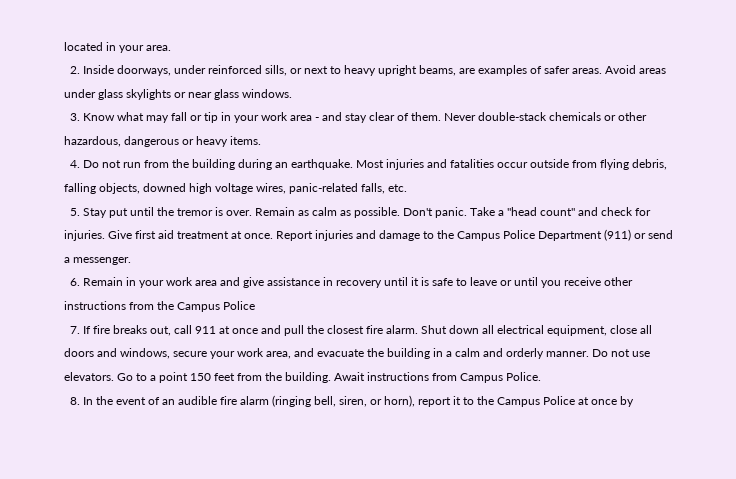located in your area.
  2. Inside doorways, under reinforced sills, or next to heavy upright beams, are examples of safer areas. Avoid areas under glass skylights or near glass windows.
  3. Know what may fall or tip in your work area - and stay clear of them. Never double-stack chemicals or other hazardous, dangerous or heavy items.
  4. Do not run from the building during an earthquake. Most injuries and fatalities occur outside from flying debris, falling objects, downed high voltage wires, panic-related falls, etc.
  5. Stay put until the tremor is over. Remain as calm as possible. Don't panic. Take a "head count" and check for injuries. Give first aid treatment at once. Report injuries and damage to the Campus Police Department (911) or send a messenger.
  6. Remain in your work area and give assistance in recovery until it is safe to leave or until you receive other instructions from the Campus Police
  7. If fire breaks out, call 911 at once and pull the closest fire alarm. Shut down all electrical equipment, close all doors and windows, secure your work area, and evacuate the building in a calm and orderly manner. Do not use elevators. Go to a point 150 feet from the building. Await instructions from Campus Police.
  8. In the event of an audible fire alarm (ringing bell, siren, or horn), report it to the Campus Police at once by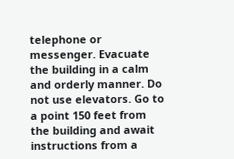telephone or messenger. Evacuate the building in a calm and orderly manner. Do not use elevators. Go to a point 150 feet from the building and await instructions from a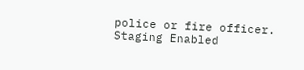police or fire officer.
Staging Enabled